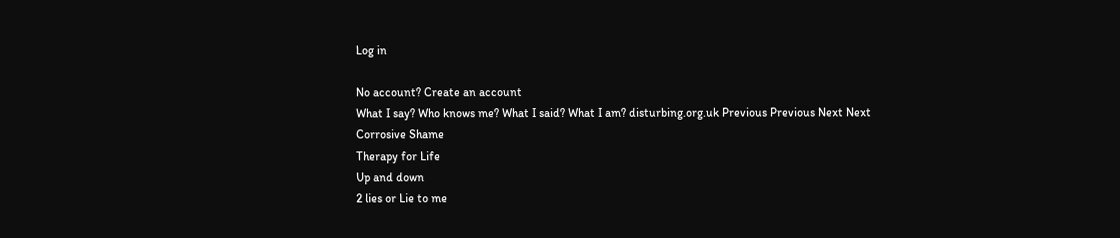Log in

No account? Create an account
What I say? Who knows me? What I said? What I am? disturbing.org.uk Previous Previous Next Next
Corrosive Shame
Therapy for Life
Up and down
2 lies or Lie to me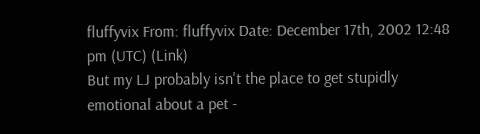fluffyvix From: fluffyvix Date: December 17th, 2002 12:48 pm (UTC) (Link)
But my LJ probably isn't the place to get stupidly emotional about a pet -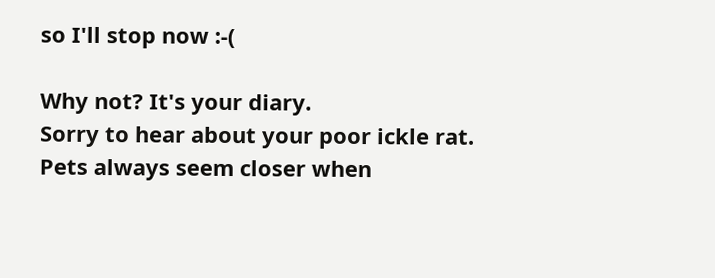so I'll stop now :-(

Why not? It's your diary.
Sorry to hear about your poor ickle rat. Pets always seem closer when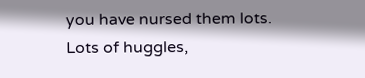you have nursed them lots.
Lots of huggles,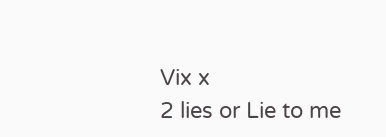Vix x
2 lies or Lie to me